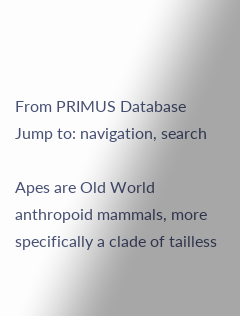From PRIMUS Database
Jump to: navigation, search

Apes are Old World anthropoid mammals, more specifically a clade of tailless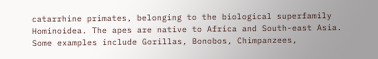catarrhine primates, belonging to the biological superfamily Hominoidea. The apes are native to Africa and South-east Asia. Some examples include Gorillas, Bonobos, Chimpanzees,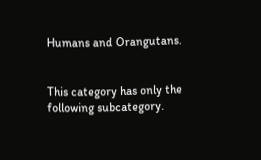Humans and Orangutans.


This category has only the following subcategory.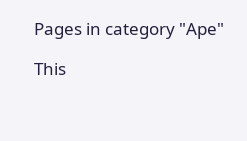Pages in category "Ape"

This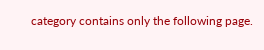category contains only the following page.